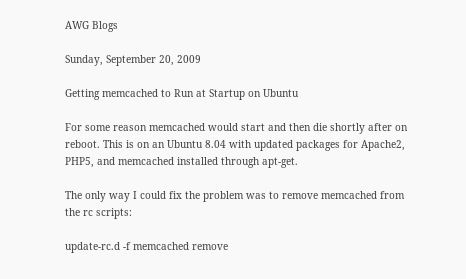AWG Blogs

Sunday, September 20, 2009

Getting memcached to Run at Startup on Ubuntu

For some reason memcached would start and then die shortly after on reboot. This is on an Ubuntu 8.04 with updated packages for Apache2, PHP5, and memcached installed through apt-get.

The only way I could fix the problem was to remove memcached from the rc scripts:

update-rc.d -f memcached remove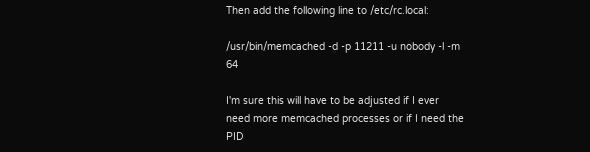Then add the following line to /etc/rc.local:

/usr/bin/memcached -d -p 11211 -u nobody -l -m 64

I'm sure this will have to be adjusted if I ever need more memcached processes or if I need the PID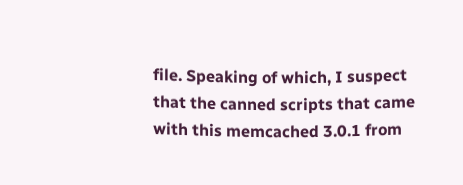file. Speaking of which, I suspect that the canned scripts that came with this memcached 3.0.1 from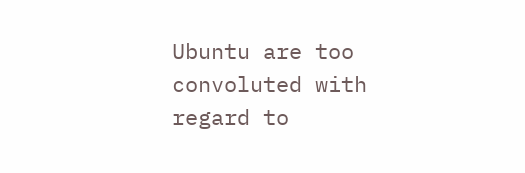Ubuntu are too convoluted with regard to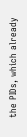the PIDs, which already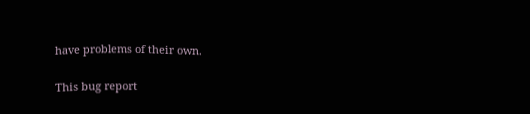have problems of their own.

This bug report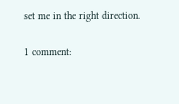set me in the right direction.

1 comment: